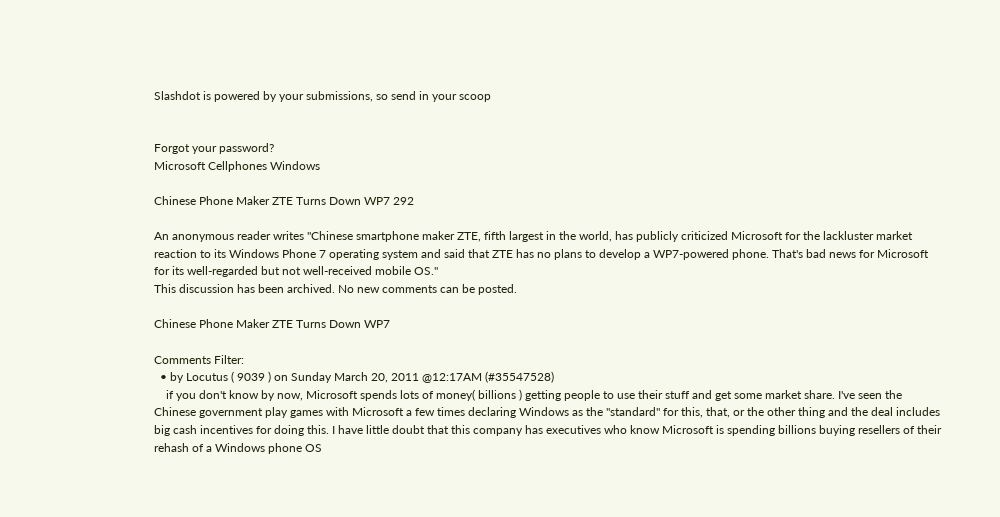Slashdot is powered by your submissions, so send in your scoop


Forgot your password?
Microsoft Cellphones Windows

Chinese Phone Maker ZTE Turns Down WP7 292

An anonymous reader writes "Chinese smartphone maker ZTE, fifth largest in the world, has publicly criticized Microsoft for the lackluster market reaction to its Windows Phone 7 operating system and said that ZTE has no plans to develop a WP7-powered phone. That's bad news for Microsoft for its well-regarded but not well-received mobile OS."
This discussion has been archived. No new comments can be posted.

Chinese Phone Maker ZTE Turns Down WP7

Comments Filter:
  • by Locutus ( 9039 ) on Sunday March 20, 2011 @12:17AM (#35547528)
    if you don't know by now, Microsoft spends lots of money( billions ) getting people to use their stuff and get some market share. I've seen the Chinese government play games with Microsoft a few times declaring Windows as the "standard" for this, that, or the other thing and the deal includes big cash incentives for doing this. I have little doubt that this company has executives who know Microsoft is spending billions buying resellers of their rehash of a Windows phone OS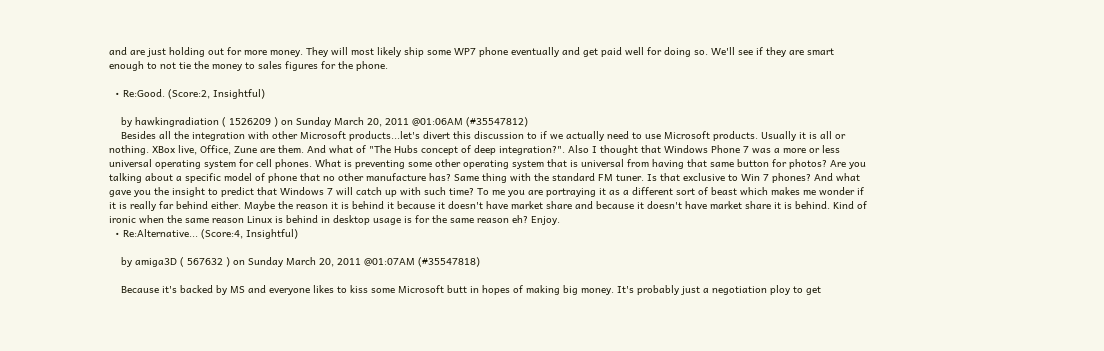and are just holding out for more money. They will most likely ship some WP7 phone eventually and get paid well for doing so. We'll see if they are smart enough to not tie the money to sales figures for the phone.

  • Re:Good. (Score:2, Insightful)

    by hawkingradiation ( 1526209 ) on Sunday March 20, 2011 @01:06AM (#35547812)
    Besides all the integration with other Microsoft products...let's divert this discussion to if we actually need to use Microsoft products. Usually it is all or nothing. XBox live, Office, Zune are them. And what of "The Hubs concept of deep integration?". Also I thought that Windows Phone 7 was a more or less universal operating system for cell phones. What is preventing some other operating system that is universal from having that same button for photos? Are you talking about a specific model of phone that no other manufacture has? Same thing with the standard FM tuner. Is that exclusive to Win 7 phones? And what gave you the insight to predict that Windows 7 will catch up with such time? To me you are portraying it as a different sort of beast which makes me wonder if it is really far behind either. Maybe the reason it is behind it because it doesn't have market share and because it doesn't have market share it is behind. Kind of ironic when the same reason Linux is behind in desktop usage is for the same reason eh? Enjoy.
  • Re:Alternative... (Score:4, Insightful)

    by amiga3D ( 567632 ) on Sunday March 20, 2011 @01:07AM (#35547818)

    Because it's backed by MS and everyone likes to kiss some Microsoft butt in hopes of making big money. It's probably just a negotiation ploy to get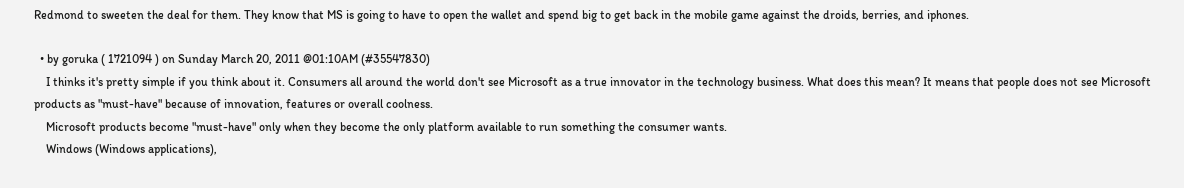Redmond to sweeten the deal for them. They know that MS is going to have to open the wallet and spend big to get back in the mobile game against the droids, berries, and iphones.

  • by goruka ( 1721094 ) on Sunday March 20, 2011 @01:10AM (#35547830)
    I thinks it's pretty simple if you think about it. Consumers all around the world don't see Microsoft as a true innovator in the technology business. What does this mean? It means that people does not see Microsoft products as "must-have" because of innovation, features or overall coolness.
    Microsoft products become "must-have" only when they become the only platform available to run something the consumer wants.
    Windows (Windows applications),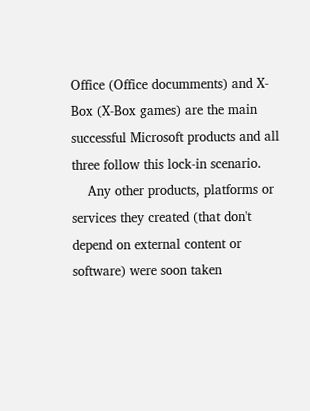Office (Office documments) and X-Box (X-Box games) are the main successful Microsoft products and all three follow this lock-in scenario.
    Any other products, platforms or services they created (that don't depend on external content or software) were soon taken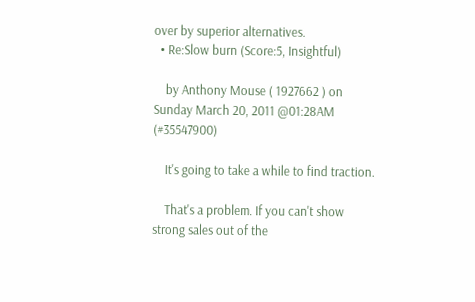over by superior alternatives.
  • Re:Slow burn (Score:5, Insightful)

    by Anthony Mouse ( 1927662 ) on Sunday March 20, 2011 @01:28AM (#35547900)

    It's going to take a while to find traction.

    That's a problem. If you can't show strong sales out of the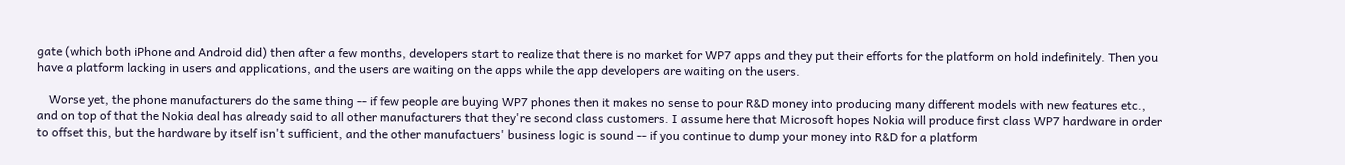gate (which both iPhone and Android did) then after a few months, developers start to realize that there is no market for WP7 apps and they put their efforts for the platform on hold indefinitely. Then you have a platform lacking in users and applications, and the users are waiting on the apps while the app developers are waiting on the users.

    Worse yet, the phone manufacturers do the same thing -- if few people are buying WP7 phones then it makes no sense to pour R&D money into producing many different models with new features etc., and on top of that the Nokia deal has already said to all other manufacturers that they're second class customers. I assume here that Microsoft hopes Nokia will produce first class WP7 hardware in order to offset this, but the hardware by itself isn't sufficient, and the other manufactuers' business logic is sound -- if you continue to dump your money into R&D for a platform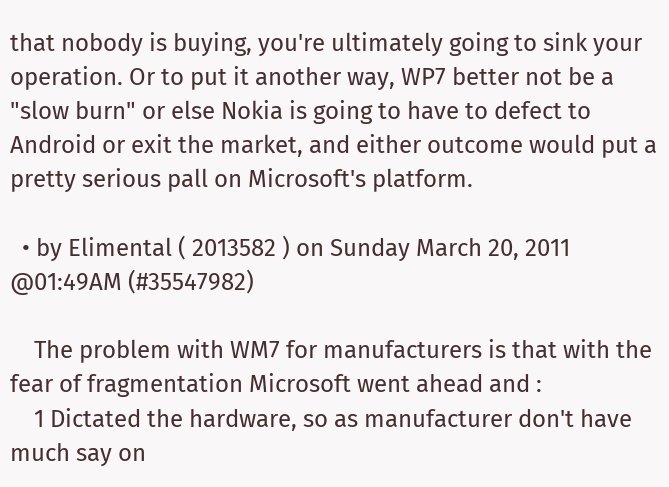that nobody is buying, you're ultimately going to sink your operation. Or to put it another way, WP7 better not be a "slow burn" or else Nokia is going to have to defect to Android or exit the market, and either outcome would put a pretty serious pall on Microsoft's platform.

  • by Elimental ( 2013582 ) on Sunday March 20, 2011 @01:49AM (#35547982)

    The problem with WM7 for manufacturers is that with the fear of fragmentation Microsoft went ahead and :
    1 Dictated the hardware, so as manufacturer don't have much say on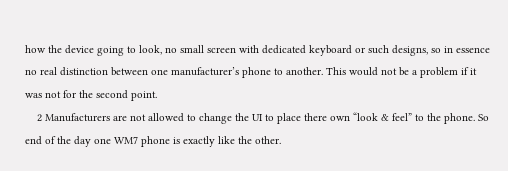how the device going to look, no small screen with dedicated keyboard or such designs, so in essence no real distinction between one manufacturer’s phone to another. This would not be a problem if it was not for the second point.
    2 Manufacturers are not allowed to change the UI to place there own “look & feel” to the phone. So end of the day one WM7 phone is exactly like the other.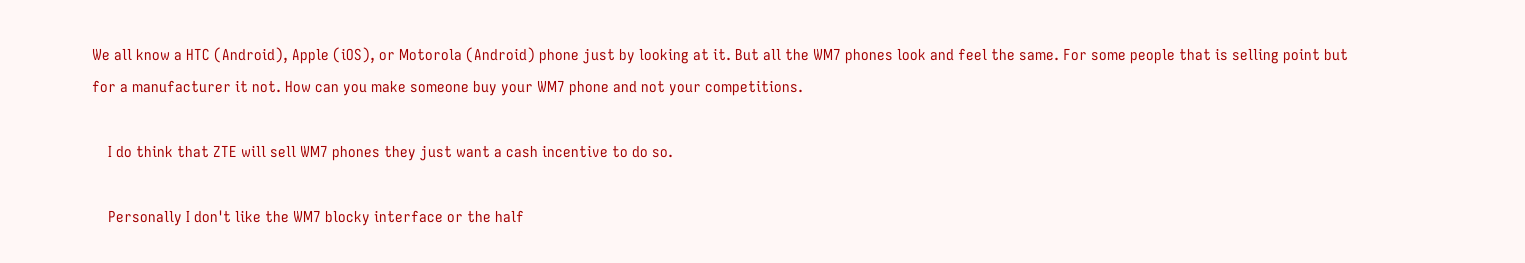We all know a HTC (Android), Apple (iOS), or Motorola (Android) phone just by looking at it. But all the WM7 phones look and feel the same. For some people that is selling point but for a manufacturer it not. How can you make someone buy your WM7 phone and not your competitions.

    I do think that ZTE will sell WM7 phones they just want a cash incentive to do so.

    Personally I don't like the WM7 blocky interface or the half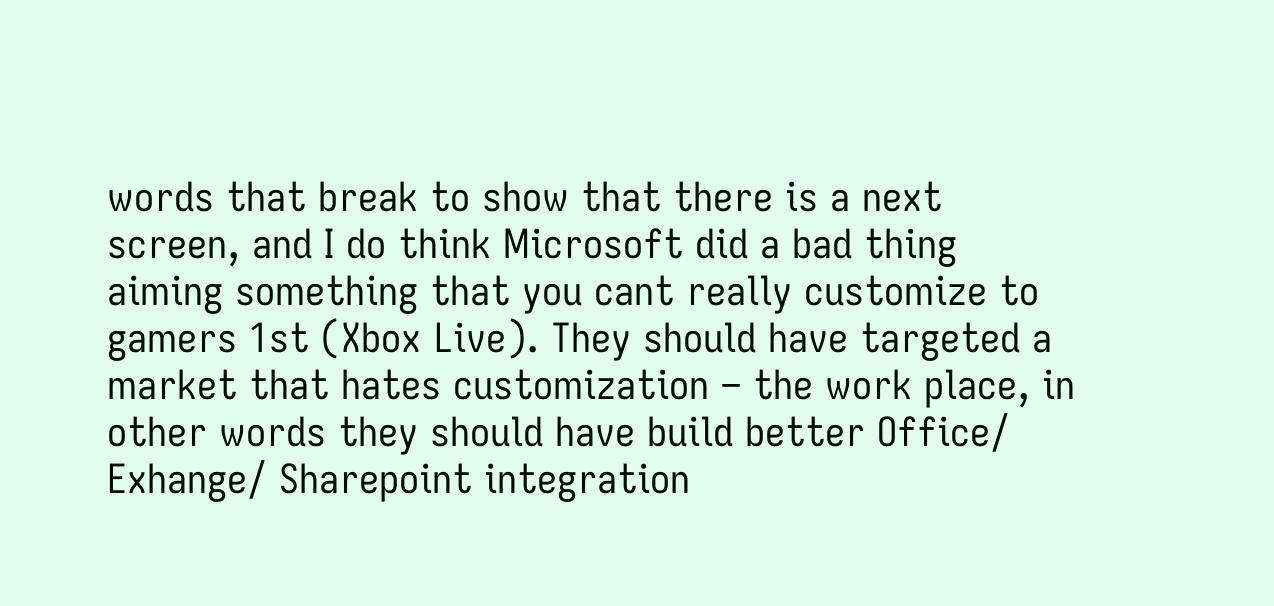words that break to show that there is a next screen, and I do think Microsoft did a bad thing aiming something that you cant really customize to gamers 1st (Xbox Live). They should have targeted a market that hates customization – the work place, in other words they should have build better Office/ Exhange/ Sharepoint integration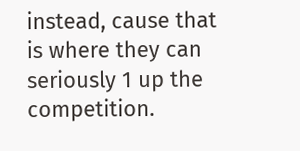instead, cause that is where they can seriously 1 up the competition.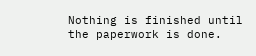Nothing is finished until the paperwork is done.